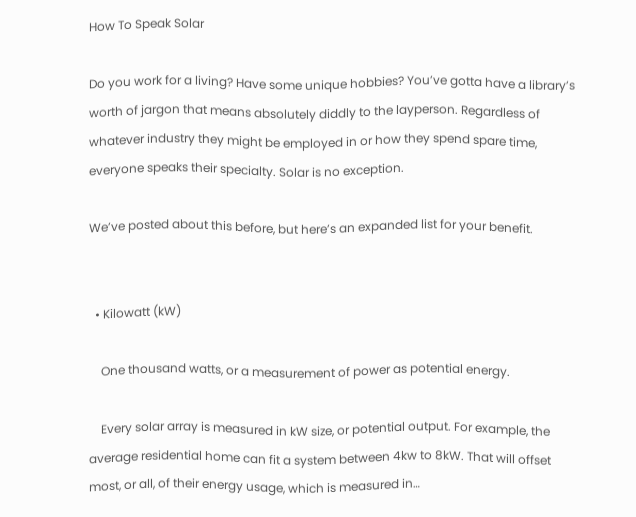How To Speak Solar

Do you work for a living? Have some unique hobbies? You’ve gotta have a library’s worth of jargon that means absolutely diddly to the layperson. Regardless of whatever industry they might be employed in or how they spend spare time, everyone speaks their specialty. Solar is no exception.

We’ve posted about this before, but here’s an expanded list for your benefit.


  • Kilowatt (kW)

    One thousand watts, or a measurement of power as potential energy.

    Every solar array is measured in kW size, or potential output. For example, the average residential home can fit a system between 4kw to 8kW. That will offset most, or all, of their energy usage, which is measured in…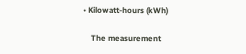• Kilowatt-hours (kWh)

    The measurement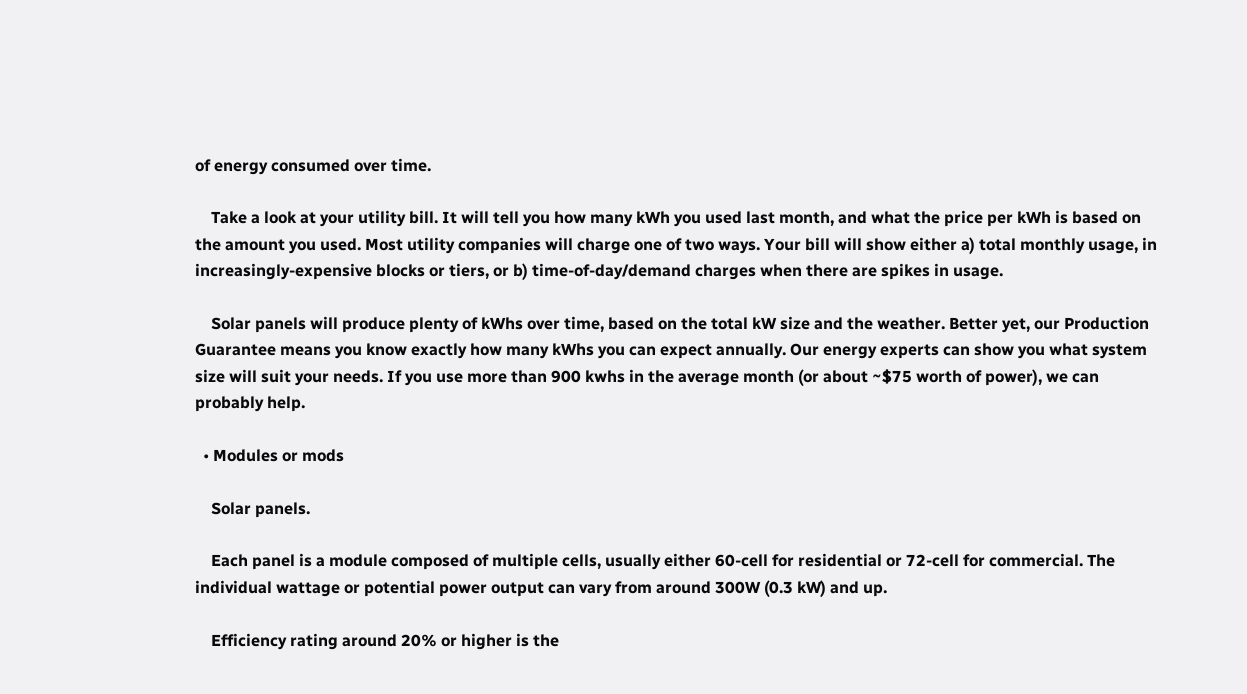of energy consumed over time.

    Take a look at your utility bill. It will tell you how many kWh you used last month, and what the price per kWh is based on the amount you used. Most utility companies will charge one of two ways. Your bill will show either a) total monthly usage, in increasingly-expensive blocks or tiers, or b) time-of-day/demand charges when there are spikes in usage.

    Solar panels will produce plenty of kWhs over time, based on the total kW size and the weather. Better yet, our Production Guarantee means you know exactly how many kWhs you can expect annually. Our energy experts can show you what system size will suit your needs. If you use more than 900 kwhs in the average month (or about ~$75 worth of power), we can probably help.

  • Modules or mods

    Solar panels.

    Each panel is a module composed of multiple cells, usually either 60-cell for residential or 72-cell for commercial. The individual wattage or potential power output can vary from around 300W (0.3 kW) and up.

    Efficiency rating around 20% or higher is the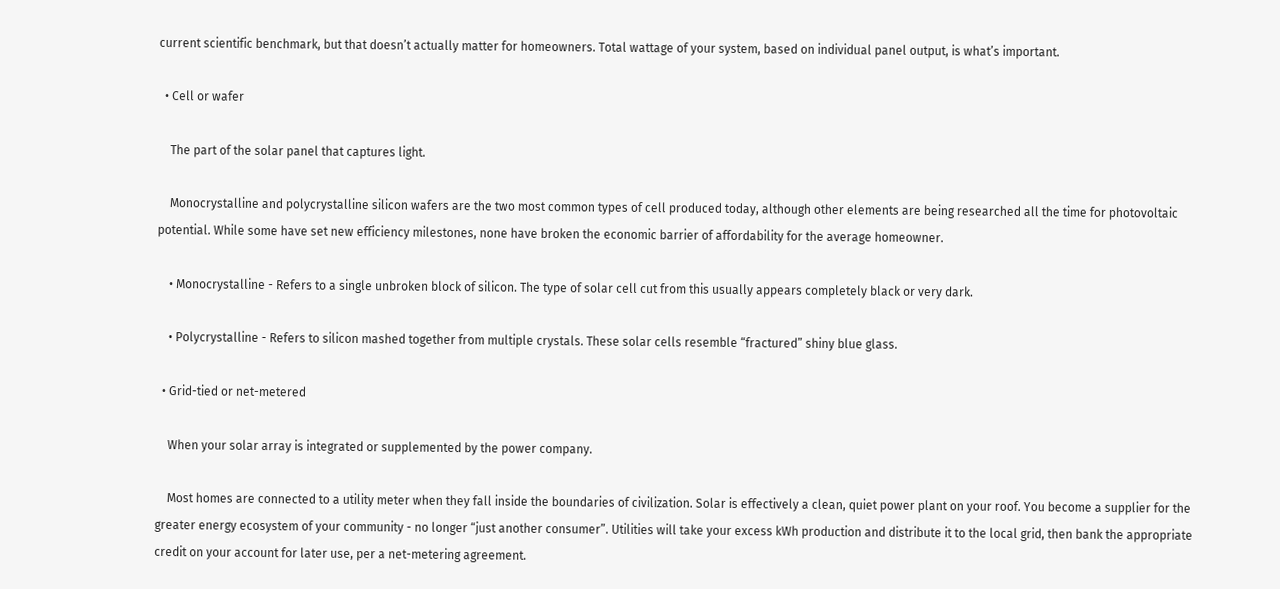current scientific benchmark, but that doesn’t actually matter for homeowners. Total wattage of your system, based on individual panel output, is what’s important.

  • Cell or wafer

    The part of the solar panel that captures light.

    Monocrystalline and polycrystalline silicon wafers are the two most common types of cell produced today, although other elements are being researched all the time for photovoltaic potential. While some have set new efficiency milestones, none have broken the economic barrier of affordability for the average homeowner.

    • Monocrystalline - Refers to a single unbroken block of silicon. The type of solar cell cut from this usually appears completely black or very dark.

    • Polycrystalline - Refers to silicon mashed together from multiple crystals. These solar cells resemble “fractured” shiny blue glass.

  • Grid-tied or net-metered

    When your solar array is integrated or supplemented by the power company.

    Most homes are connected to a utility meter when they fall inside the boundaries of civilization. Solar is effectively a clean, quiet power plant on your roof. You become a supplier for the greater energy ecosystem of your community - no longer “just another consumer”. Utilities will take your excess kWh production and distribute it to the local grid, then bank the appropriate credit on your account for later use, per a net-metering agreement.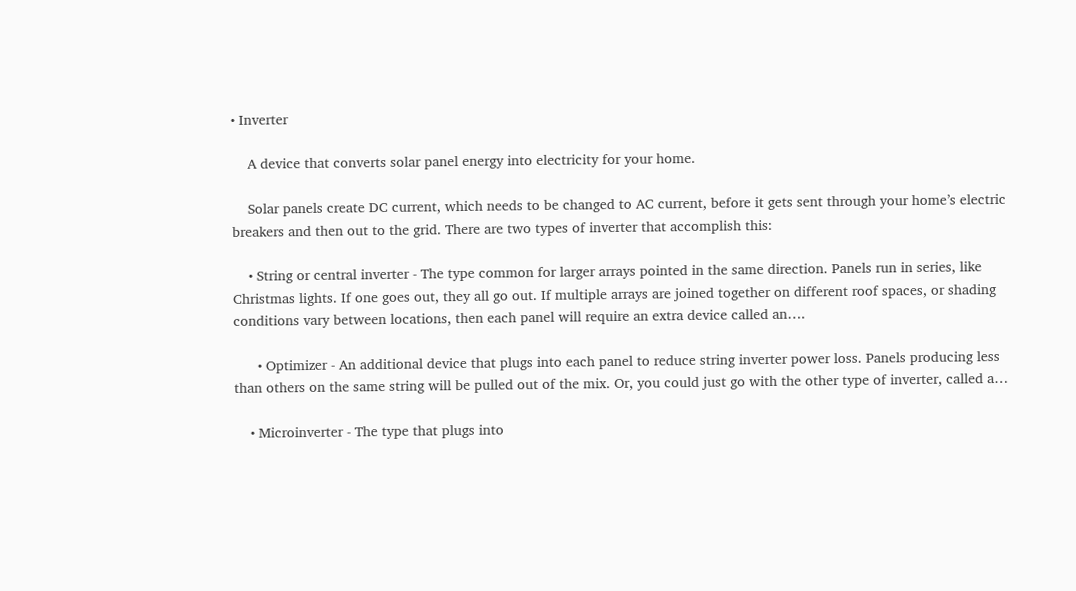• Inverter

    A device that converts solar panel energy into electricity for your home.

    Solar panels create DC current, which needs to be changed to AC current, before it gets sent through your home’s electric breakers and then out to the grid. There are two types of inverter that accomplish this:

    • String or central inverter - The type common for larger arrays pointed in the same direction. Panels run in series, like Christmas lights. If one goes out, they all go out. If multiple arrays are joined together on different roof spaces, or shading conditions vary between locations, then each panel will require an extra device called an….

      • Optimizer - An additional device that plugs into each panel to reduce string inverter power loss. Panels producing less than others on the same string will be pulled out of the mix. Or, you could just go with the other type of inverter, called a…

    • Microinverter - The type that plugs into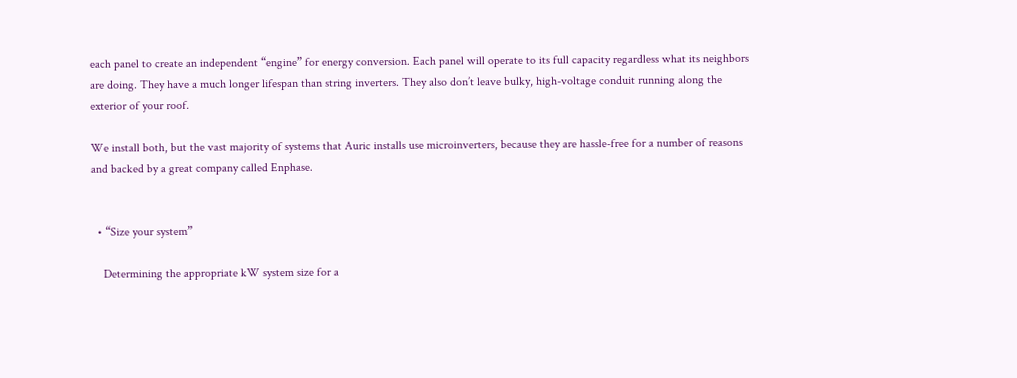each panel to create an independent “engine” for energy conversion. Each panel will operate to its full capacity regardless what its neighbors are doing. They have a much longer lifespan than string inverters. They also don’t leave bulky, high-voltage conduit running along the exterior of your roof.

We install both, but the vast majority of systems that Auric installs use microinverters, because they are hassle-free for a number of reasons and backed by a great company called Enphase.


  • “Size your system”

    Determining the appropriate kW system size for a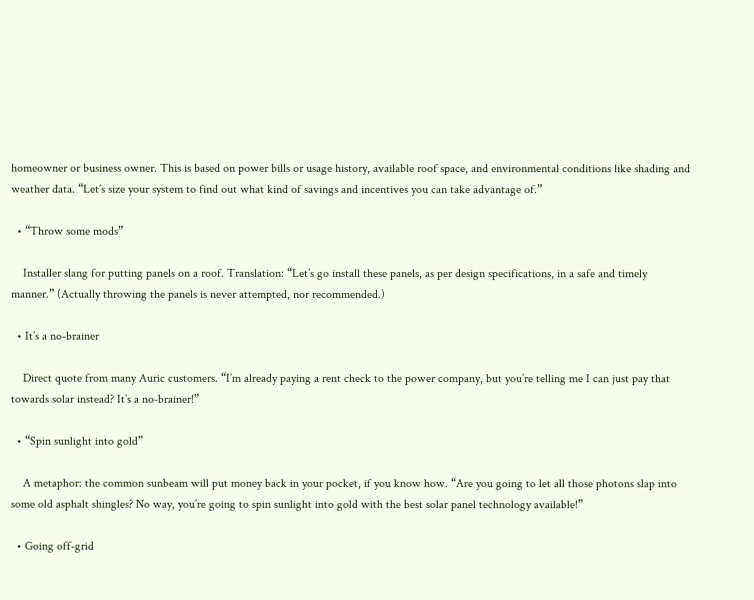homeowner or business owner. This is based on power bills or usage history, available roof space, and environmental conditions like shading and weather data. “Let’s size your system to find out what kind of savings and incentives you can take advantage of.”

  • “Throw some mods”

    Installer slang for putting panels on a roof. Translation: “Let’s go install these panels, as per design specifications, in a safe and timely manner.” (Actually throwing the panels is never attempted, nor recommended.)

  • It’s a no-brainer

    Direct quote from many Auric customers. “I’m already paying a rent check to the power company, but you’re telling me I can just pay that towards solar instead? It’s a no-brainer!”

  • “Spin sunlight into gold”

    A metaphor: the common sunbeam will put money back in your pocket, if you know how. “Are you going to let all those photons slap into some old asphalt shingles? No way, you’re going to spin sunlight into gold with the best solar panel technology available!”

  • Going off-grid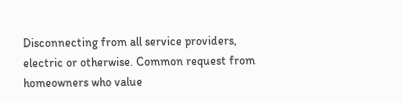Disconnecting from all service providers, electric or otherwise. Common request from homeowners who value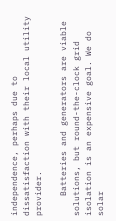independence, perhaps due to dissatisfaction with their local utility provider.

    Batteries and generators are viable solutions, but round-the-clock grid isolation is an expensive goal. We do solar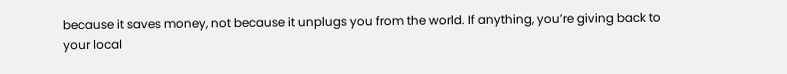because it saves money, not because it unplugs you from the world. If anything, you’re giving back to your local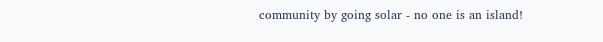community by going solar - no one is an island!